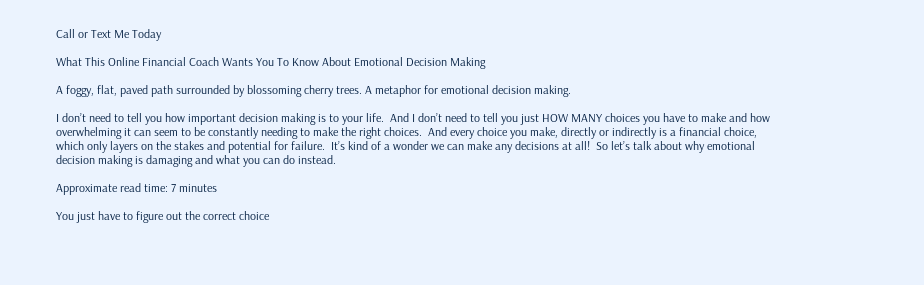Call or Text Me Today

What This Online Financial Coach Wants You To Know About Emotional Decision Making

A foggy, flat, paved path surrounded by blossoming cherry trees. A metaphor for emotional decision making.

I don’t need to tell you how important decision making is to your life.  And I don’t need to tell you just HOW MANY choices you have to make and how overwhelming it can seem to be constantly needing to make the right choices.  And every choice you make, directly or indirectly is a financial choice, which only layers on the stakes and potential for failure.  It’s kind of a wonder we can make any decisions at all!  So let’s talk about why emotional decision making is damaging and what you can do instead.

Approximate read time: 7 minutes

You just have to figure out the correct choice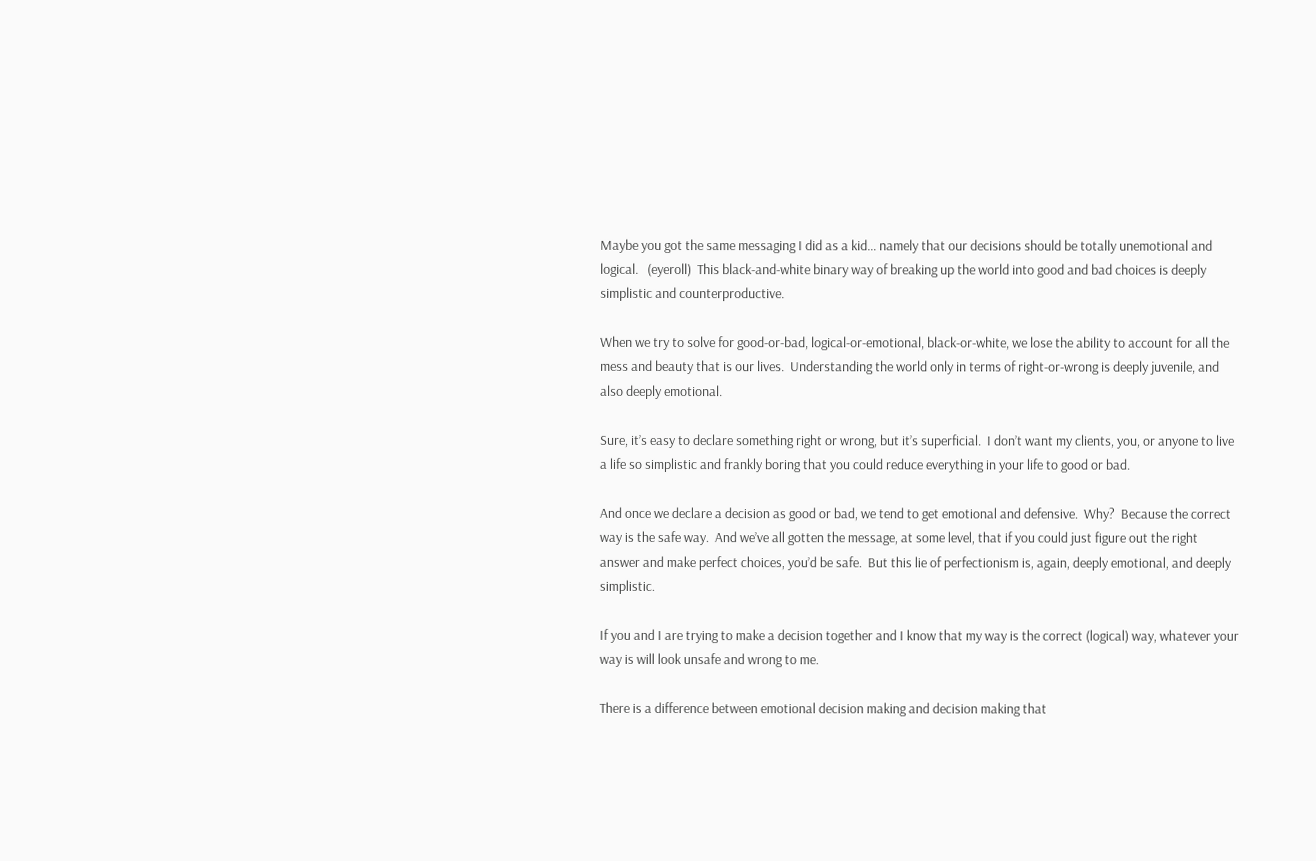Maybe you got the same messaging I did as a kid… namely that our decisions should be totally unemotional and logical.   (eyeroll)  This black-and-white binary way of breaking up the world into good and bad choices is deeply simplistic and counterproductive.

When we try to solve for good-or-bad, logical-or-emotional, black-or-white, we lose the ability to account for all the mess and beauty that is our lives.  Understanding the world only in terms of right-or-wrong is deeply juvenile, and also deeply emotional.

Sure, it’s easy to declare something right or wrong, but it’s superficial.  I don’t want my clients, you, or anyone to live a life so simplistic and frankly boring that you could reduce everything in your life to good or bad.

And once we declare a decision as good or bad, we tend to get emotional and defensive.  Why?  Because the correct way is the safe way.  And we’ve all gotten the message, at some level, that if you could just figure out the right answer and make perfect choices, you’d be safe.  But this lie of perfectionism is, again, deeply emotional, and deeply simplistic.

If you and I are trying to make a decision together and I know that my way is the correct (logical) way, whatever your way is will look unsafe and wrong to me.

There is a difference between emotional decision making and decision making that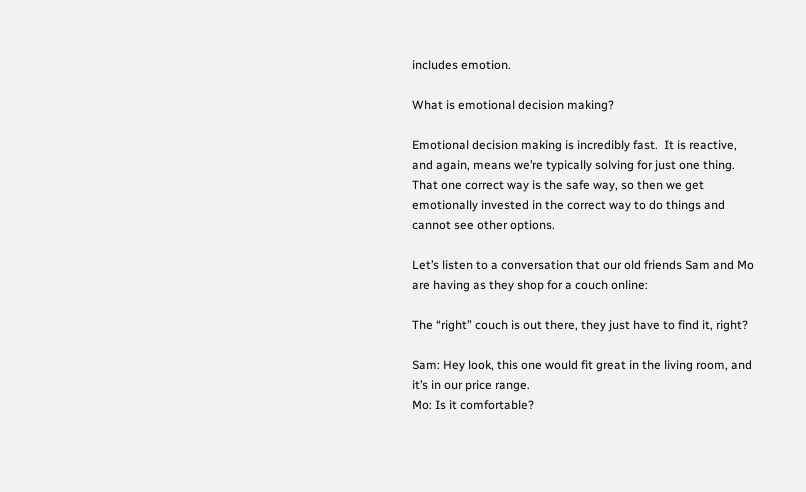includes emotion.

What is emotional decision making?

Emotional decision making is incredibly fast.  It is reactive, and again, means we’re typically solving for just one thing.  That one correct way is the safe way, so then we get emotionally invested in the correct way to do things and cannot see other options.

Let’s listen to a conversation that our old friends Sam and Mo are having as they shop for a couch online:

The “right” couch is out there, they just have to find it, right?

Sam: Hey look, this one would fit great in the living room, and it’s in our price range.
Mo: Is it comfortable?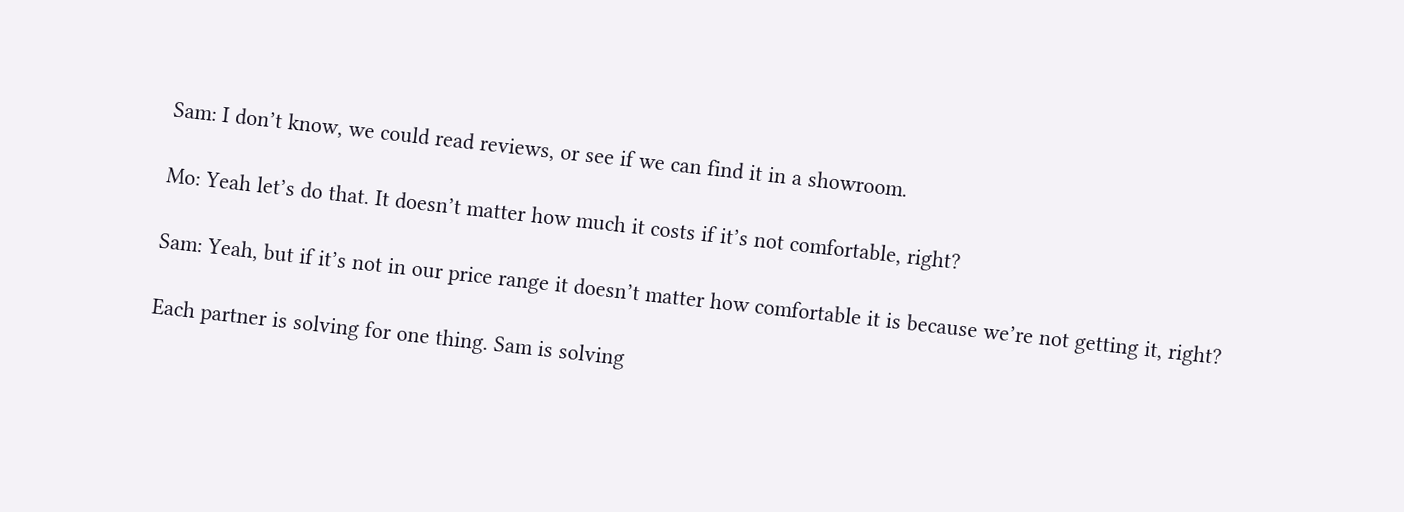Sam: I don’t know, we could read reviews, or see if we can find it in a showroom.

Mo: Yeah let’s do that. It doesn’t matter how much it costs if it’s not comfortable, right?

Sam: Yeah, but if it’s not in our price range it doesn’t matter how comfortable it is because we’re not getting it, right?

Each partner is solving for one thing. Sam is solving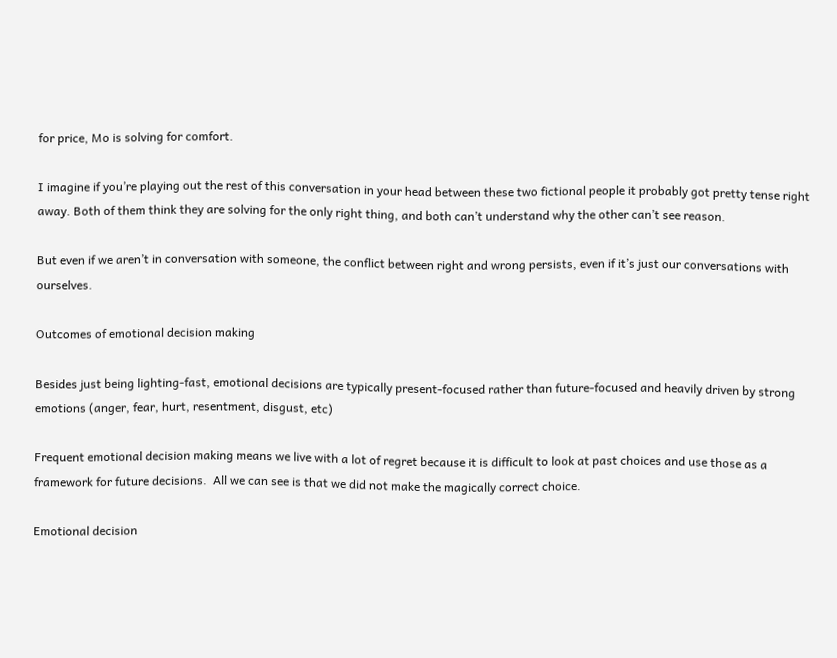for price, Mo is solving for comfort.

I imagine if you’re playing out the rest of this conversation in your head between these two fictional people it probably got pretty tense right away. Both of them think they are solving for the only right thing, and both can’t understand why the other can’t see reason.

But even if we aren’t in conversation with someone, the conflict between right and wrong persists, even if it’s just our conversations with ourselves.

Outcomes of emotional decision making

Besides just being lighting-fast, emotional decisions are typically present-focused rather than future-focused and heavily driven by strong emotions (anger, fear, hurt, resentment, disgust, etc)

Frequent emotional decision making means we live with a lot of regret because it is difficult to look at past choices and use those as a framework for future decisions.  All we can see is that we did not make the magically correct choice.

Emotional decision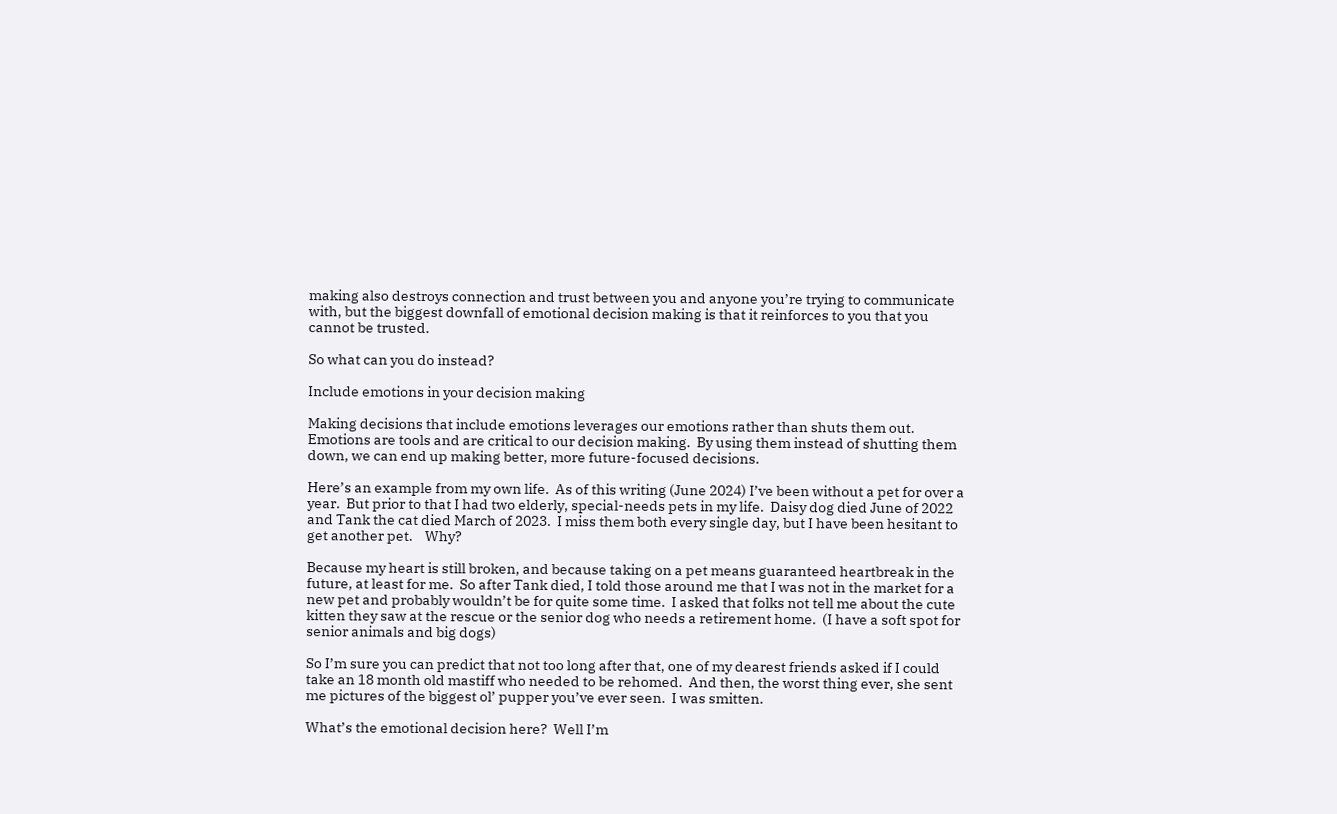making also destroys connection and trust between you and anyone you’re trying to communicate with, but the biggest downfall of emotional decision making is that it reinforces to you that you cannot be trusted.

So what can you do instead?

Include emotions in your decision making

Making decisions that include emotions leverages our emotions rather than shuts them out.  Emotions are tools and are critical to our decision making.  By using them instead of shutting them down, we can end up making better, more future-focused decisions.

Here’s an example from my own life.  As of this writing (June 2024) I’ve been without a pet for over a year.  But prior to that I had two elderly, special-needs pets in my life.  Daisy dog died June of 2022 and Tank the cat died March of 2023.  I miss them both every single day, but I have been hesitant to get another pet.    Why?

Because my heart is still broken, and because taking on a pet means guaranteed heartbreak in the future, at least for me.  So after Tank died, I told those around me that I was not in the market for a new pet and probably wouldn’t be for quite some time.  I asked that folks not tell me about the cute kitten they saw at the rescue or the senior dog who needs a retirement home.  (I have a soft spot for senior animals and big dogs)

So I’m sure you can predict that not too long after that, one of my dearest friends asked if I could take an 18 month old mastiff who needed to be rehomed.  And then, the worst thing ever, she sent me pictures of the biggest ol’ pupper you’ve ever seen.  I was smitten.

What’s the emotional decision here?  Well I’m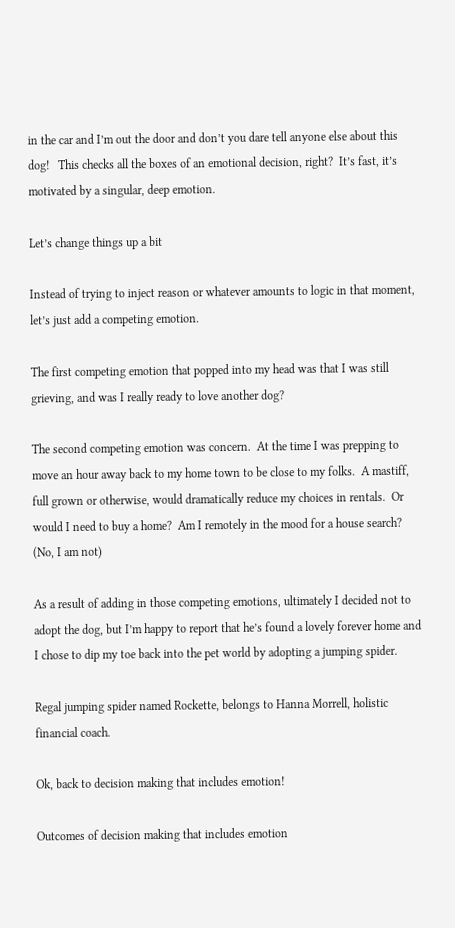in the car and I’m out the door and don’t you dare tell anyone else about this dog!   This checks all the boxes of an emotional decision, right?  It’s fast, it’s motivated by a singular, deep emotion.

Let’s change things up a bit

Instead of trying to inject reason or whatever amounts to logic in that moment, let’s just add a competing emotion.

The first competing emotion that popped into my head was that I was still grieving, and was I really ready to love another dog?

The second competing emotion was concern.  At the time I was prepping to move an hour away back to my home town to be close to my folks.  A mastiff, full grown or otherwise, would dramatically reduce my choices in rentals.  Or would I need to buy a home?  Am I remotely in the mood for a house search? (No, I am not)

As a result of adding in those competing emotions, ultimately I decided not to adopt the dog, but I’m happy to report that he’s found a lovely forever home and I chose to dip my toe back into the pet world by adopting a jumping spider.

Regal jumping spider named Rockette, belongs to Hanna Morrell, holistic financial coach.

Ok, back to decision making that includes emotion!

Outcomes of decision making that includes emotion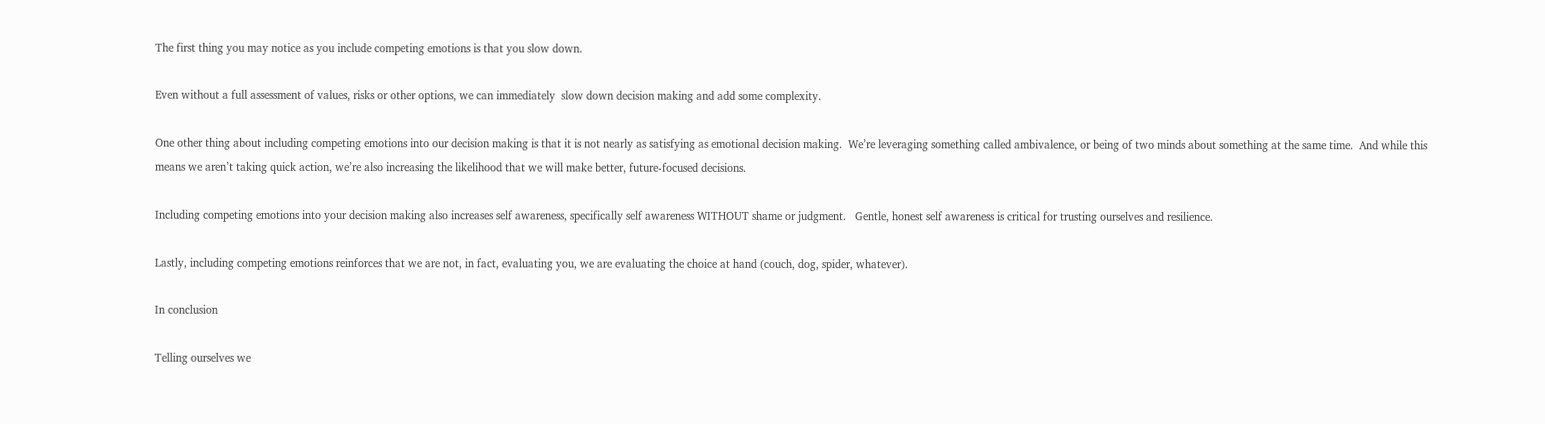The first thing you may notice as you include competing emotions is that you slow down.

Even without a full assessment of values, risks or other options, we can immediately  slow down decision making and add some complexity.

One other thing about including competing emotions into our decision making is that it is not nearly as satisfying as emotional decision making.  We’re leveraging something called ambivalence, or being of two minds about something at the same time.  And while this means we aren’t taking quick action, we’re also increasing the likelihood that we will make better, future-focused decisions.

Including competing emotions into your decision making also increases self awareness, specifically self awareness WITHOUT shame or judgment.   Gentle, honest self awareness is critical for trusting ourselves and resilience.

Lastly, including competing emotions reinforces that we are not, in fact, evaluating you, we are evaluating the choice at hand (couch, dog, spider, whatever).

In conclusion

Telling ourselves we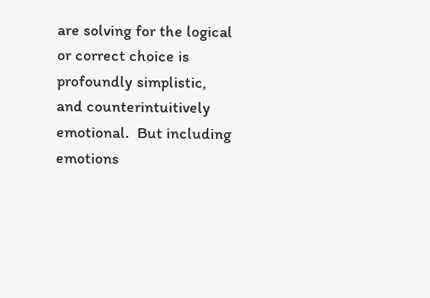are solving for the logical or correct choice is profoundly simplistic, and counterintuitively emotional.  But including emotions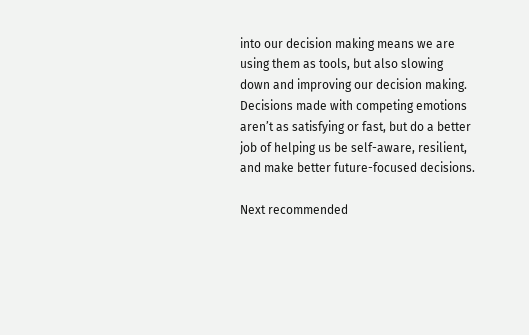into our decision making means we are using them as tools, but also slowing down and improving our decision making.  Decisions made with competing emotions aren’t as satisfying or fast, but do a better job of helping us be self-aware, resilient, and make better future-focused decisions.

Next recommended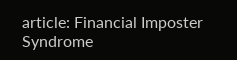article: Financial Imposter Syndrome